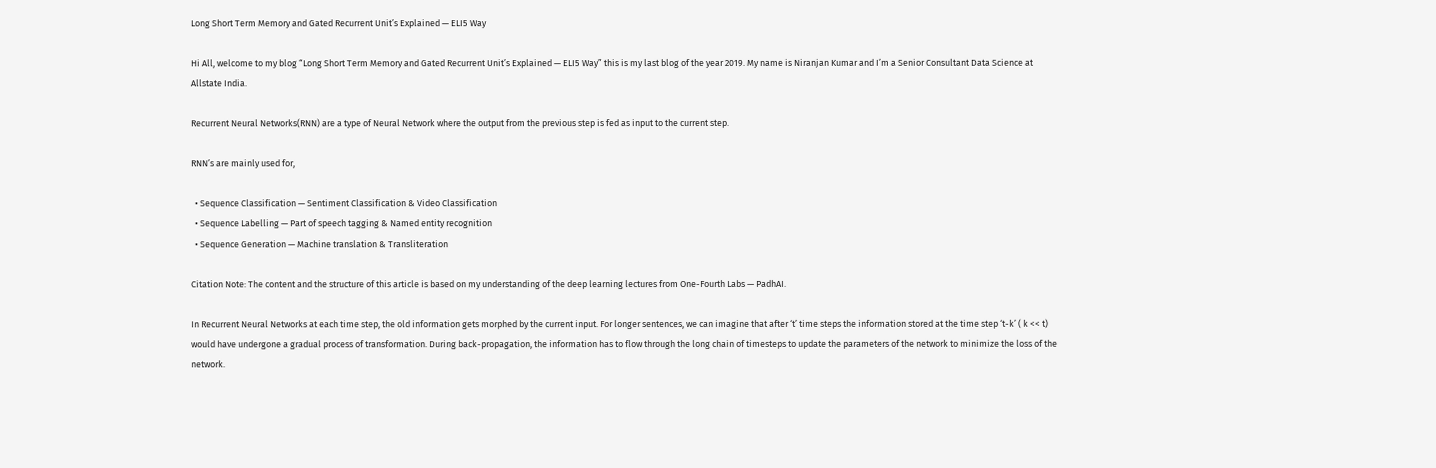Long Short Term Memory and Gated Recurrent Unit’s Explained — ELI5 Way

Hi All, welcome to my blog “Long Short Term Memory and Gated Recurrent Unit’s Explained — ELI5 Way” this is my last blog of the year 2019. My name is Niranjan Kumar and I’m a Senior Consultant Data Science at Allstate India.

Recurrent Neural Networks(RNN) are a type of Neural Network where the output from the previous step is fed as input to the current step.

RNN’s are mainly used for,

  • Sequence Classification — Sentiment Classification & Video Classification
  • Sequence Labelling — Part of speech tagging & Named entity recognition
  • Sequence Generation — Machine translation & Transliteration

Citation Note: The content and the structure of this article is based on my understanding of the deep learning lectures from One-Fourth Labs — PadhAI.

In Recurrent Neural Networks at each time step, the old information gets morphed by the current input. For longer sentences, we can imagine that after ‘t’ time steps the information stored at the time step ‘t-k’ ( k << t) would have undergone a gradual process of transformation. During back-propagation, the information has to flow through the long chain of timesteps to update the parameters of the network to minimize the loss of the network.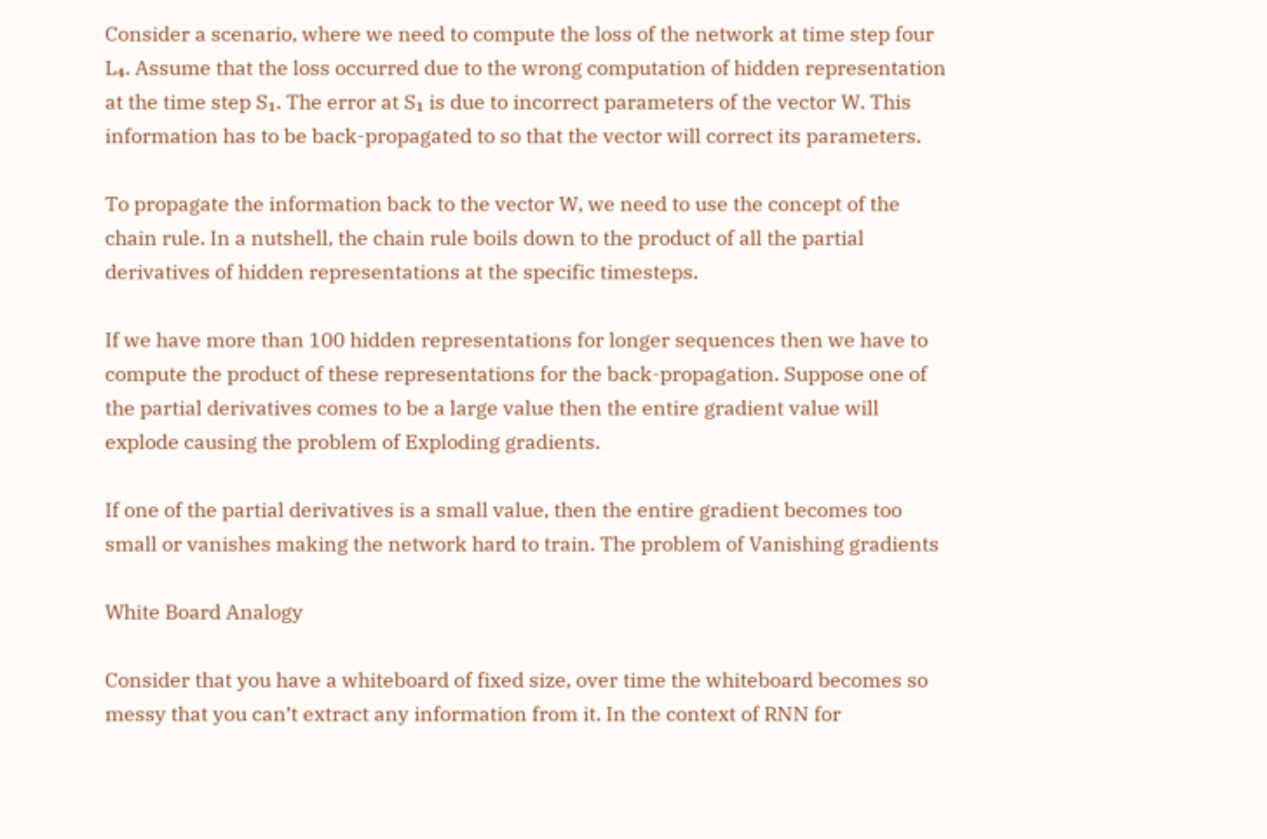Consider a scenario, where we need to compute the loss of the network at time step four L₄. Assume that the loss occurred due to the wrong computation of hidden representation at the time step S₁. The error at S₁ is due to incorrect parameters of the vector W. This information has to be back-propagated to so that the vector will correct its parameters.

To propagate the information back to the vector W, we need to use the concept of the chain rule. In a nutshell, the chain rule boils down to the product of all the partial derivatives of hidden representations at the specific timesteps.

If we have more than 100 hidden representations for longer sequences then we have to compute the product of these representations for the back-propagation. Suppose one of the partial derivatives comes to be a large value then the entire gradient value will explode causing the problem of Exploding gradients.

If one of the partial derivatives is a small value, then the entire gradient becomes too small or vanishes making the network hard to train. The problem of Vanishing gradients

White Board Analogy

Consider that you have a whiteboard of fixed size, over time the whiteboard becomes so messy that you can’t extract any information from it. In the context of RNN for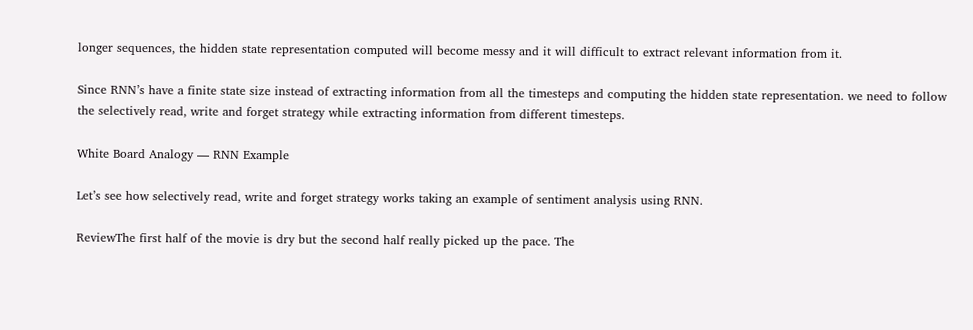longer sequences, the hidden state representation computed will become messy and it will difficult to extract relevant information from it.

Since RNN’s have a finite state size instead of extracting information from all the timesteps and computing the hidden state representation. we need to follow the selectively read, write and forget strategy while extracting information from different timesteps.

White Board Analogy — RNN Example

Let’s see how selectively read, write and forget strategy works taking an example of sentiment analysis using RNN.

ReviewThe first half of the movie is dry but the second half really picked up the pace. The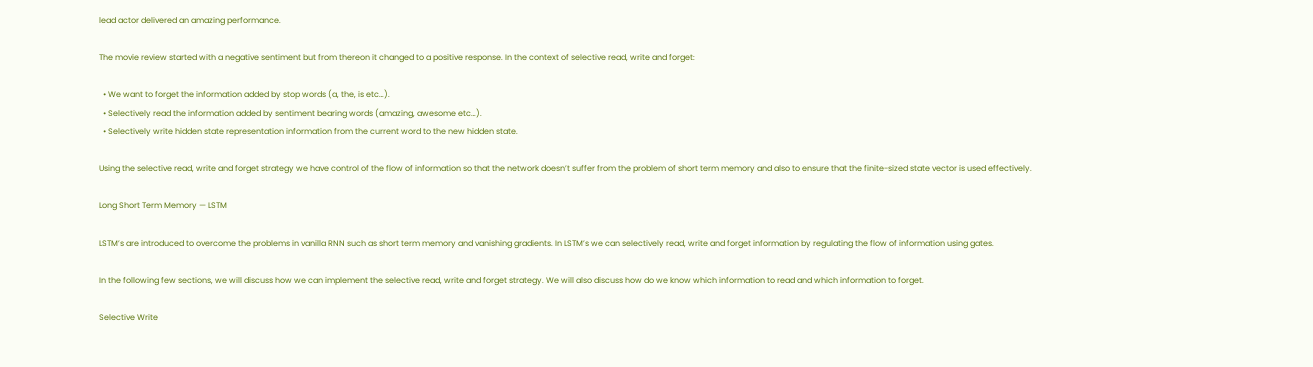lead actor delivered an amazing performance.

The movie review started with a negative sentiment but from thereon it changed to a positive response. In the context of selective read, write and forget:

  • We want to forget the information added by stop words (a, the, is etc…).
  • Selectively read the information added by sentiment bearing words (amazing, awesome etc…).
  • Selectively write hidden state representation information from the current word to the new hidden state.

Using the selective read, write and forget strategy we have control of the flow of information so that the network doesn’t suffer from the problem of short term memory and also to ensure that the finite-sized state vector is used effectively.

Long Short Term Memory — LSTM

LSTM’s are introduced to overcome the problems in vanilla RNN such as short term memory and vanishing gradients. In LSTM’s we can selectively read, write and forget information by regulating the flow of information using gates.

In the following few sections, we will discuss how we can implement the selective read, write and forget strategy. We will also discuss how do we know which information to read and which information to forget.

Selective Write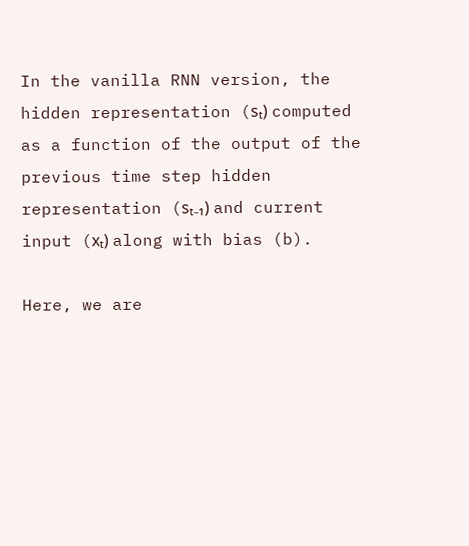In the vanilla RNN version, the hidden representation (sₜ) computed as a function of the output of the previous time step hidden representation (sₜ₋₁) and current input (xₜ) along with bias (b).

Here, we are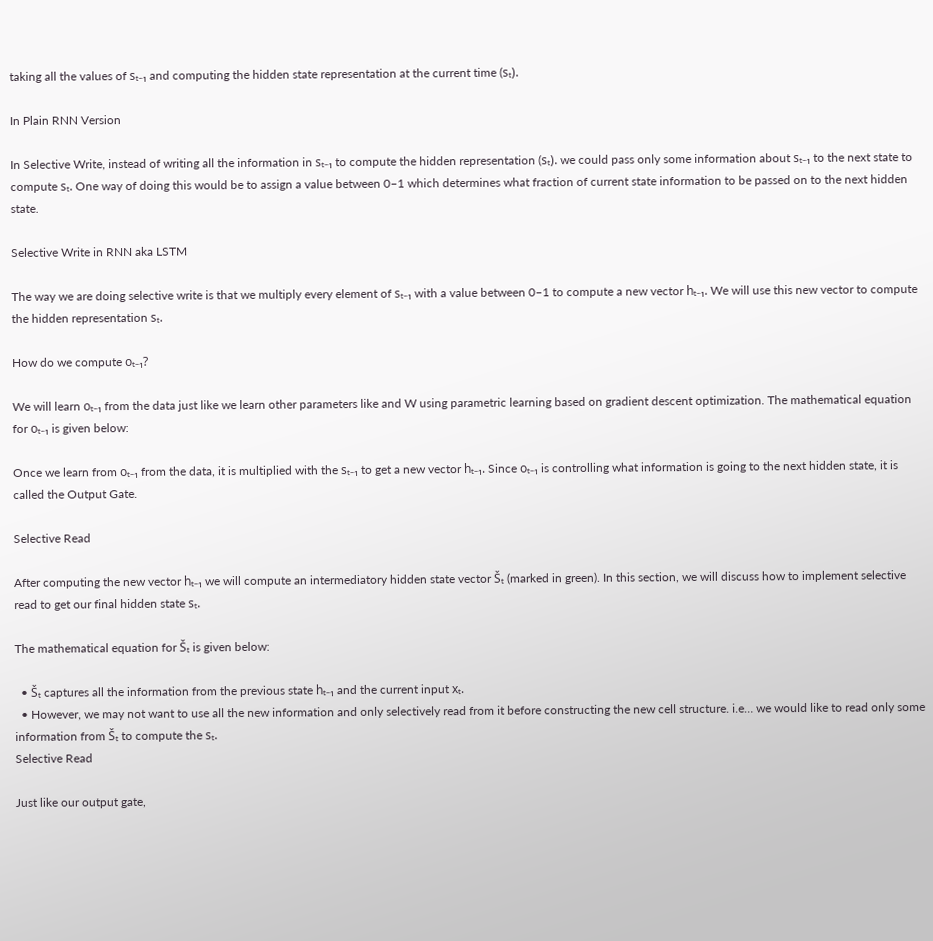taking all the values of sₜ₋₁ and computing the hidden state representation at the current time (sₜ).

In Plain RNN Version

In Selective Write, instead of writing all the information in sₜ₋₁ to compute the hidden representation (sₜ). we could pass only some information about sₜ₋₁ to the next state to compute sₜ. One way of doing this would be to assign a value between 0–1 which determines what fraction of current state information to be passed on to the next hidden state.

Selective Write in RNN aka LSTM

The way we are doing selective write is that we multiply every element of sₜ₋₁ with a value between 0–1 to compute a new vector hₜ₋₁. We will use this new vector to compute the hidden representation sₜ.

How do we compute oₜ₋₁?

We will learn oₜ₋₁ from the data just like we learn other parameters like and W using parametric learning based on gradient descent optimization. The mathematical equation for oₜ₋₁ is given below:

Once we learn from oₜ₋₁ from the data, it is multiplied with the sₜ₋₁ to get a new vector hₜ₋₁. Since oₜ₋₁ is controlling what information is going to the next hidden state, it is called the Output Gate.

Selective Read

After computing the new vector hₜ₋₁ we will compute an intermediatory hidden state vector Šₜ (marked in green). In this section, we will discuss how to implement selective read to get our final hidden state sₜ.

The mathematical equation for Šₜ is given below:

  • Šₜ captures all the information from the previous state hₜ₋₁ and the current input xₜ.
  • However, we may not want to use all the new information and only selectively read from it before constructing the new cell structure. i.e… we would like to read only some information from Šₜ to compute the sₜ.
Selective Read

Just like our output gate,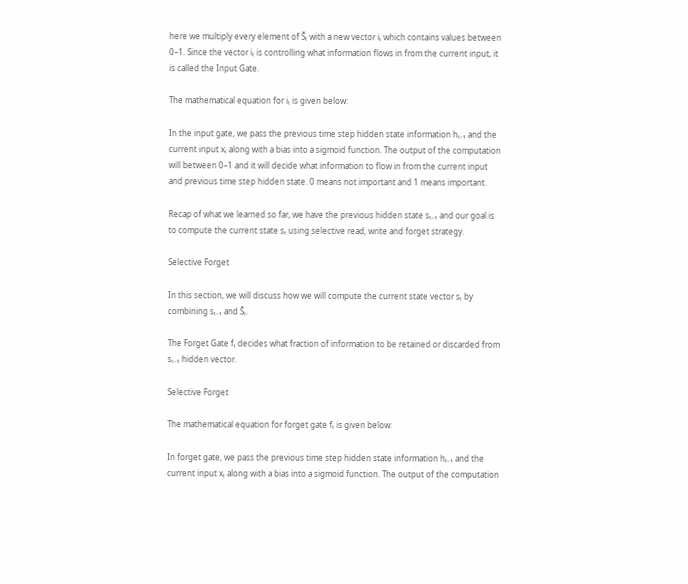here we multiply every element of Šₜ with a new vector iₜ which contains values between 0–1. Since the vector iₜ is controlling what information flows in from the current input, it is called the Input Gate.

The mathematical equation for iₜ is given below:

In the input gate, we pass the previous time step hidden state information hₜ₋₁ and the current input xₜ along with a bias into a sigmoid function. The output of the computation will between 0–1 and it will decide what information to flow in from the current input and previous time step hidden state. 0 means not important and 1 means important.

Recap of what we learned so far, we have the previous hidden state sₜ₋₁ and our goal is to compute the current state sₜ using selective read, write and forget strategy.

Selective Forget

In this section, we will discuss how we will compute the current state vector sₜ by combining sₜ₋₁ and Šₜ.

The Forget Gate fₜ decides what fraction of information to be retained or discarded from sₜ₋₁ hidden vector.

Selective Forget

The mathematical equation for forget gate fₜ is given below:

In forget gate, we pass the previous time step hidden state information hₜ₋₁ and the current input xₜ along with a bias into a sigmoid function. The output of the computation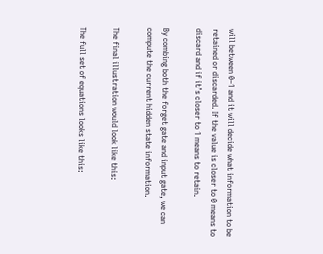will between 0–1 and it will decide what information to be retained or discarded. If the value is closer to 0 means to discard and if it’s closer to 1 means to retain.

By combing both the forget gate and input gate, we can compute the current hidden state information.

The final illustration would look like this:

The full set of equations looks like this: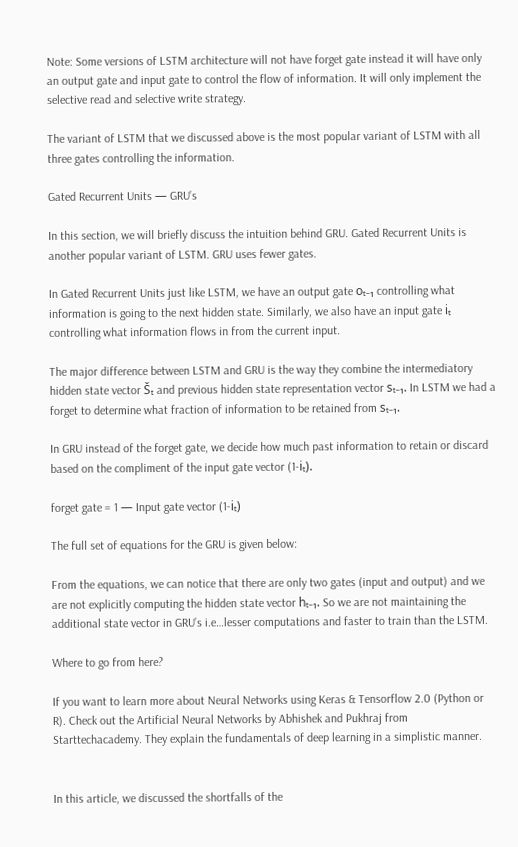Note: Some versions of LSTM architecture will not have forget gate instead it will have only an output gate and input gate to control the flow of information. It will only implement the selective read and selective write strategy.

The variant of LSTM that we discussed above is the most popular variant of LSTM with all three gates controlling the information.

Gated Recurrent Units — GRU’s

In this section, we will briefly discuss the intuition behind GRU. Gated Recurrent Units is another popular variant of LSTM. GRU uses fewer gates.

In Gated Recurrent Units just like LSTM, we have an output gate oₜ₋₁ controlling what information is going to the next hidden state. Similarly, we also have an input gate iₜ controlling what information flows in from the current input.

The major difference between LSTM and GRU is the way they combine the intermediatory hidden state vector Šₜ and previous hidden state representation vector sₜ₋₁. In LSTM we had a forget to determine what fraction of information to be retained from sₜ₋₁.

In GRU instead of the forget gate, we decide how much past information to retain or discard based on the compliment of the input gate vector (1-iₜ).

forget gate = 1 — Input gate vector (1-iₜ)

The full set of equations for the GRU is given below:

From the equations, we can notice that there are only two gates (input and output) and we are not explicitly computing the hidden state vector hₜ₋₁. So we are not maintaining the additional state vector in GRU’s i.e…lesser computations and faster to train than the LSTM.

Where to go from here?

If you want to learn more about Neural Networks using Keras & Tensorflow 2.0 (Python or R). Check out the Artificial Neural Networks by Abhishek and Pukhraj from Starttechacademy. They explain the fundamentals of deep learning in a simplistic manner.


In this article, we discussed the shortfalls of the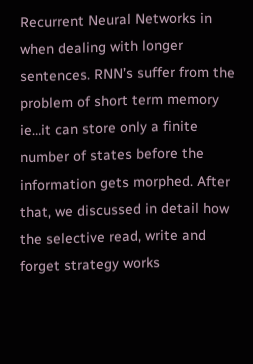Recurrent Neural Networks in when dealing with longer sentences. RNN’s suffer from the problem of short term memory ie…it can store only a finite number of states before the information gets morphed. After that, we discussed in detail how the selective read, write and forget strategy works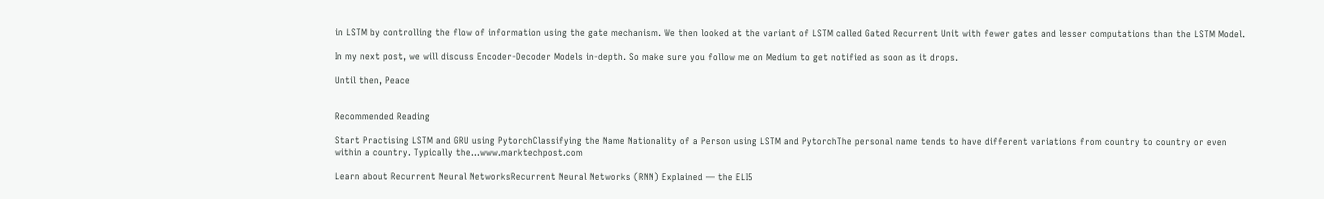in LSTM by controlling the flow of information using the gate mechanism. We then looked at the variant of LSTM called Gated Recurrent Unit with fewer gates and lesser computations than the LSTM Model.

In my next post, we will discuss Encoder-Decoder Models in-depth. So make sure you follow me on Medium to get notified as soon as it drops.

Until then, Peace


Recommended Reading

Start Practising LSTM and GRU using PytorchClassifying the Name Nationality of a Person using LSTM and PytorchThe personal name tends to have different variations from country to country or even within a country. Typically the…www.marktechpost.com

Learn about Recurrent Neural NetworksRecurrent Neural Networks (RNN) Explained — the ELI5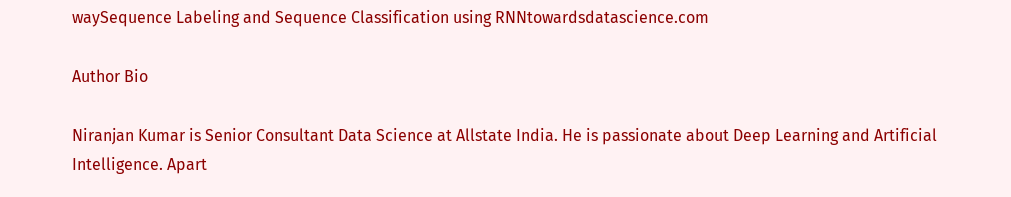waySequence Labeling and Sequence Classification using RNNtowardsdatascience.com

Author Bio

Niranjan Kumar is Senior Consultant Data Science at Allstate India. He is passionate about Deep Learning and Artificial Intelligence. Apart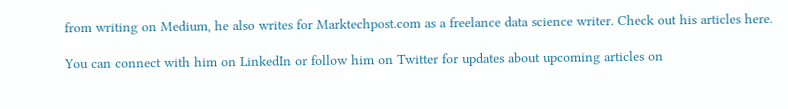from writing on Medium, he also writes for Marktechpost.com as a freelance data science writer. Check out his articles here.

You can connect with him on LinkedIn or follow him on Twitter for updates about upcoming articles on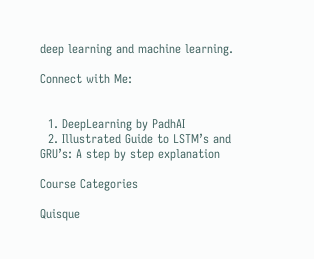deep learning and machine learning.

Connect with Me:


  1. DeepLearning by PadhAI
  2. Illustrated Guide to LSTM’s and GRU’s: A step by step explanation

Course Categories

Quisque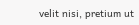velit nisi, pretium ut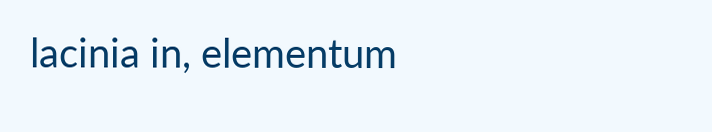lacinia in, elementum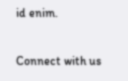id enim.

Connect with us